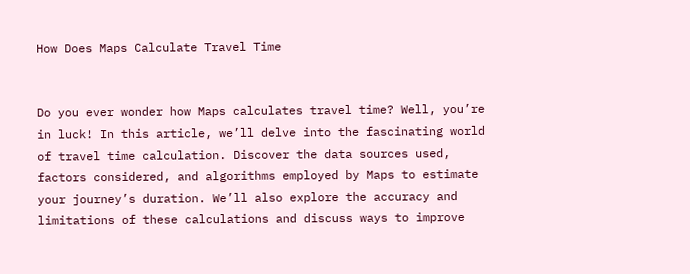How Does Maps Calculate Travel Time


Do you ever wonder how Maps calculates travel time? Well, you’re in luck! In this article, we’ll delve into the fascinating world of travel time calculation. Discover the data sources used, factors considered, and algorithms employed by Maps to estimate your journey’s duration. We’ll also explore the accuracy and limitations of these calculations and discuss ways to improve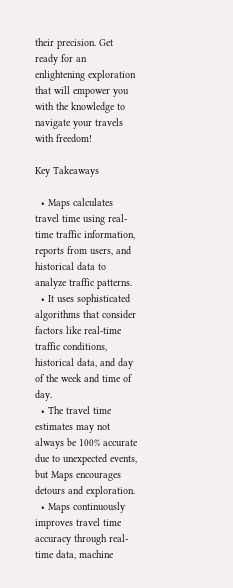their precision. Get ready for an enlightening exploration that will empower you with the knowledge to navigate your travels with freedom!

Key Takeaways

  • Maps calculates travel time using real-time traffic information, reports from users, and historical data to analyze traffic patterns.
  • It uses sophisticated algorithms that consider factors like real-time traffic conditions, historical data, and day of the week and time of day.
  • The travel time estimates may not always be 100% accurate due to unexpected events, but Maps encourages detours and exploration.
  • Maps continuously improves travel time accuracy through real-time data, machine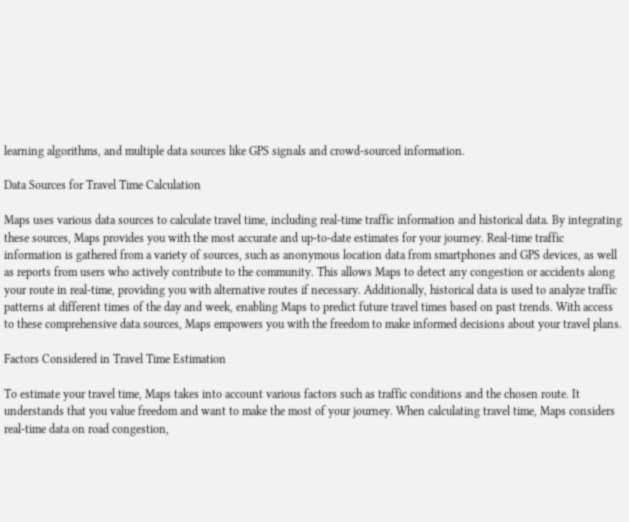learning algorithms, and multiple data sources like GPS signals and crowd-sourced information.

Data Sources for Travel Time Calculation

Maps uses various data sources to calculate travel time, including real-time traffic information and historical data. By integrating these sources, Maps provides you with the most accurate and up-to-date estimates for your journey. Real-time traffic information is gathered from a variety of sources, such as anonymous location data from smartphones and GPS devices, as well as reports from users who actively contribute to the community. This allows Maps to detect any congestion or accidents along your route in real-time, providing you with alternative routes if necessary. Additionally, historical data is used to analyze traffic patterns at different times of the day and week, enabling Maps to predict future travel times based on past trends. With access to these comprehensive data sources, Maps empowers you with the freedom to make informed decisions about your travel plans.

Factors Considered in Travel Time Estimation

To estimate your travel time, Maps takes into account various factors such as traffic conditions and the chosen route. It understands that you value freedom and want to make the most of your journey. When calculating travel time, Maps considers real-time data on road congestion,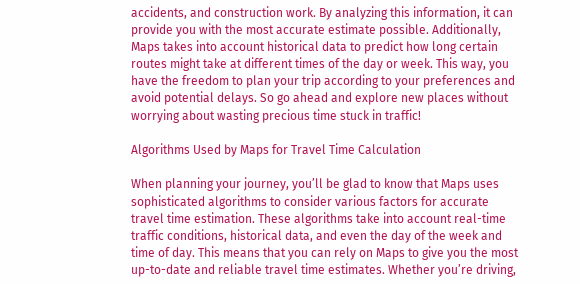accidents, and construction work. By analyzing this information, it can provide you with the most accurate estimate possible. Additionally, Maps takes into account historical data to predict how long certain routes might take at different times of the day or week. This way, you have the freedom to plan your trip according to your preferences and avoid potential delays. So go ahead and explore new places without worrying about wasting precious time stuck in traffic!

Algorithms Used by Maps for Travel Time Calculation

When planning your journey, you’ll be glad to know that Maps uses sophisticated algorithms to consider various factors for accurate travel time estimation. These algorithms take into account real-time traffic conditions, historical data, and even the day of the week and time of day. This means that you can rely on Maps to give you the most up-to-date and reliable travel time estimates. Whether you’re driving,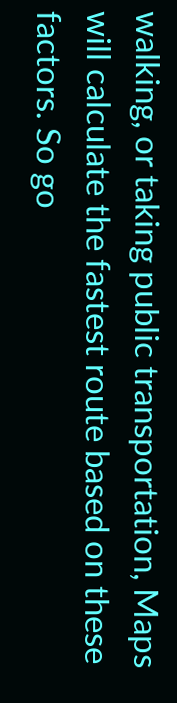walking, or taking public transportation, Maps will calculate the fastest route based on these factors. So go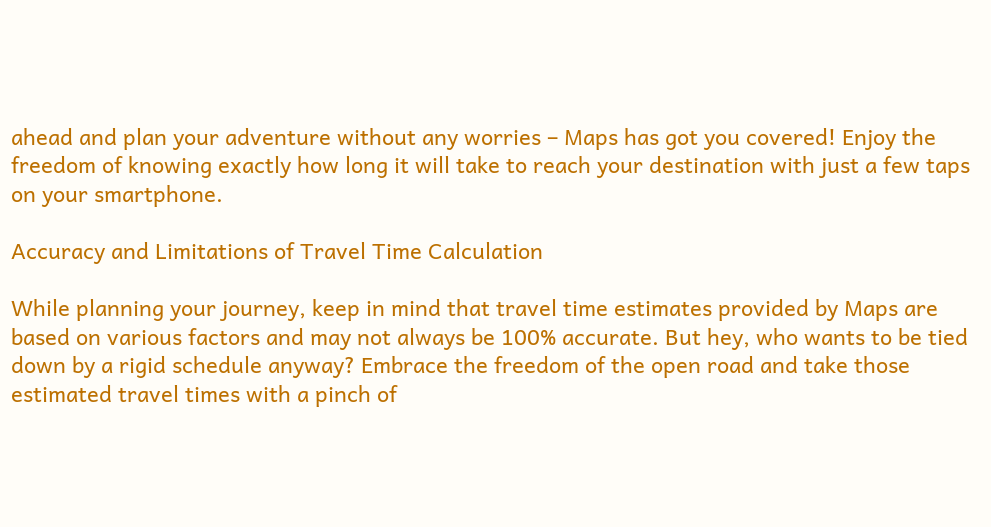ahead and plan your adventure without any worries – Maps has got you covered! Enjoy the freedom of knowing exactly how long it will take to reach your destination with just a few taps on your smartphone.

Accuracy and Limitations of Travel Time Calculation

While planning your journey, keep in mind that travel time estimates provided by Maps are based on various factors and may not always be 100% accurate. But hey, who wants to be tied down by a rigid schedule anyway? Embrace the freedom of the open road and take those estimated travel times with a pinch of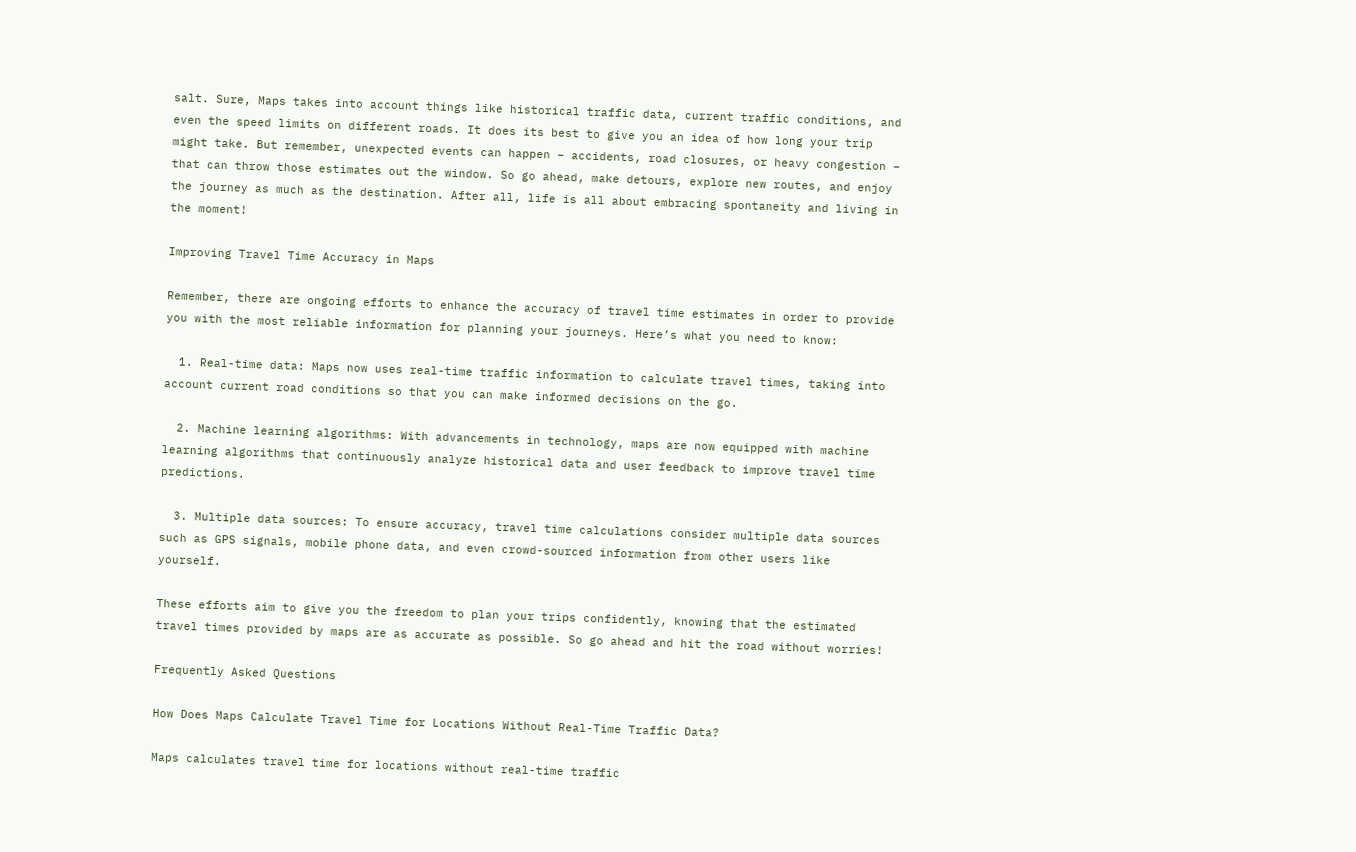salt. Sure, Maps takes into account things like historical traffic data, current traffic conditions, and even the speed limits on different roads. It does its best to give you an idea of how long your trip might take. But remember, unexpected events can happen – accidents, road closures, or heavy congestion – that can throw those estimates out the window. So go ahead, make detours, explore new routes, and enjoy the journey as much as the destination. After all, life is all about embracing spontaneity and living in the moment!

Improving Travel Time Accuracy in Maps

Remember, there are ongoing efforts to enhance the accuracy of travel time estimates in order to provide you with the most reliable information for planning your journeys. Here’s what you need to know:

  1. Real-time data: Maps now uses real-time traffic information to calculate travel times, taking into account current road conditions so that you can make informed decisions on the go.

  2. Machine learning algorithms: With advancements in technology, maps are now equipped with machine learning algorithms that continuously analyze historical data and user feedback to improve travel time predictions.

  3. Multiple data sources: To ensure accuracy, travel time calculations consider multiple data sources such as GPS signals, mobile phone data, and even crowd-sourced information from other users like yourself.

These efforts aim to give you the freedom to plan your trips confidently, knowing that the estimated travel times provided by maps are as accurate as possible. So go ahead and hit the road without worries!

Frequently Asked Questions

How Does Maps Calculate Travel Time for Locations Without Real-Time Traffic Data?

Maps calculates travel time for locations without real-time traffic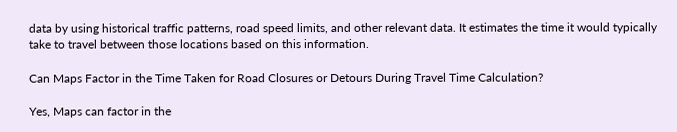data by using historical traffic patterns, road speed limits, and other relevant data. It estimates the time it would typically take to travel between those locations based on this information.

Can Maps Factor in the Time Taken for Road Closures or Detours During Travel Time Calculation?

Yes, Maps can factor in the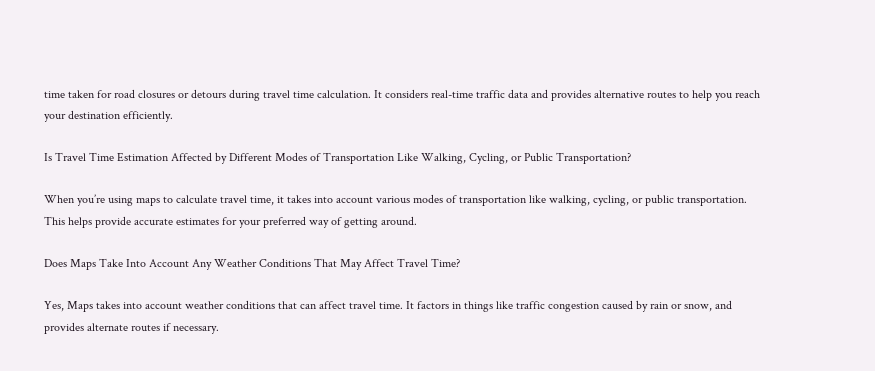time taken for road closures or detours during travel time calculation. It considers real-time traffic data and provides alternative routes to help you reach your destination efficiently.

Is Travel Time Estimation Affected by Different Modes of Transportation Like Walking, Cycling, or Public Transportation?

When you’re using maps to calculate travel time, it takes into account various modes of transportation like walking, cycling, or public transportation. This helps provide accurate estimates for your preferred way of getting around.

Does Maps Take Into Account Any Weather Conditions That May Affect Travel Time?

Yes, Maps takes into account weather conditions that can affect travel time. It factors in things like traffic congestion caused by rain or snow, and provides alternate routes if necessary.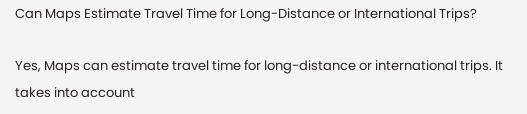Can Maps Estimate Travel Time for Long-Distance or International Trips?

Yes, Maps can estimate travel time for long-distance or international trips. It takes into account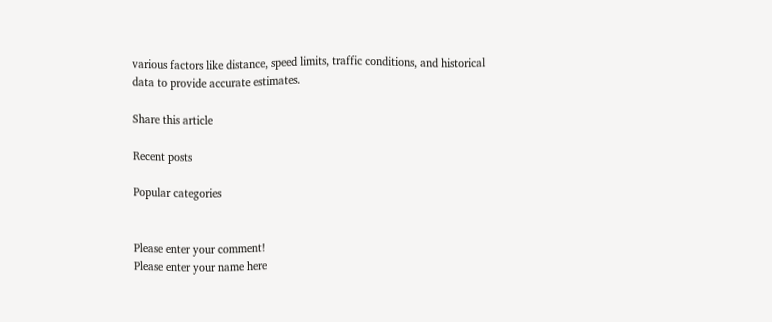various factors like distance, speed limits, traffic conditions, and historical data to provide accurate estimates.

Share this article

Recent posts

Popular categories


Please enter your comment!
Please enter your name here